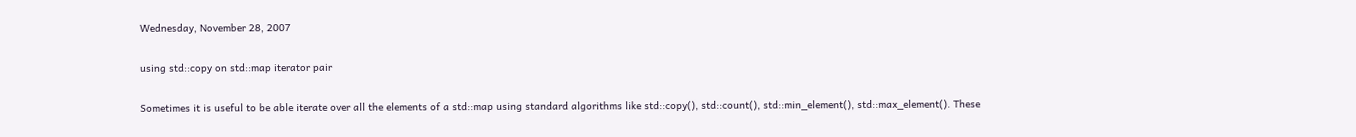Wednesday, November 28, 2007

using std::copy on std::map iterator pair

Sometimes it is useful to be able iterate over all the elements of a std::map using standard algorithms like std::copy(), std::count(), std::min_element(), std::max_element(). These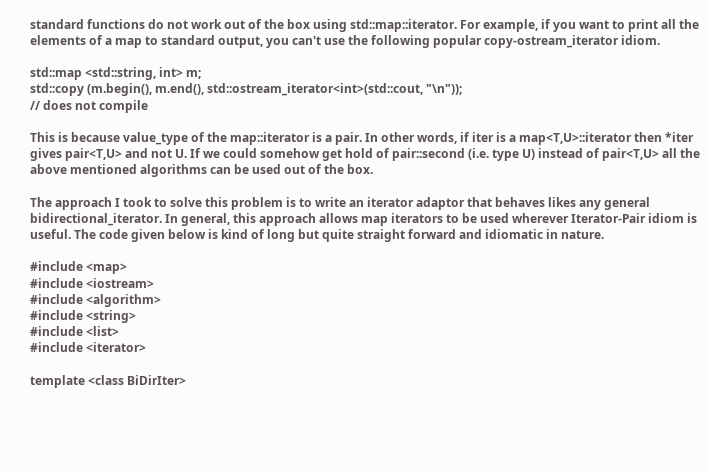standard functions do not work out of the box using std::map::iterator. For example, if you want to print all the elements of a map to standard output, you can't use the following popular copy-ostream_iterator idiom.

std::map <std::string, int> m;
std::copy (m.begin(), m.end(), std::ostream_iterator<int>(std::cout, "\n"));
// does not compile

This is because value_type of the map::iterator is a pair. In other words, if iter is a map<T,U>::iterator then *iter gives pair<T,U> and not U. If we could somehow get hold of pair::second (i.e. type U) instead of pair<T,U> all the above mentioned algorithms can be used out of the box.

The approach I took to solve this problem is to write an iterator adaptor that behaves likes any general bidirectional_iterator. In general, this approach allows map iterators to be used wherever Iterator-Pair idiom is useful. The code given below is kind of long but quite straight forward and idiomatic in nature.

#include <map>
#include <iostream>
#include <algorithm>
#include <string>
#include <list>
#include <iterator>

template <class BiDirIter>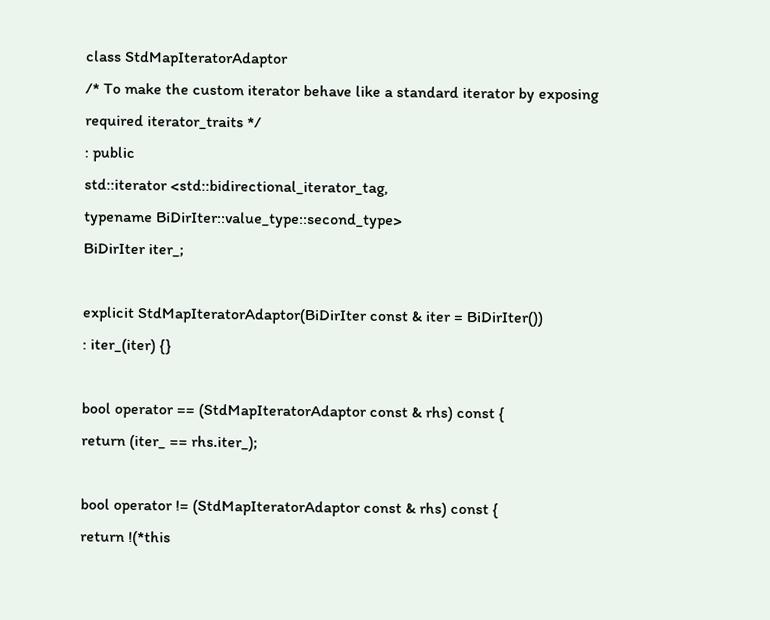class StdMapIteratorAdaptor
/* To make the custom iterator behave like a standard iterator by exposing
required iterator_traits */
: public
std::iterator <std::bidirectional_iterator_tag,
typename BiDirIter::value_type::second_type>
BiDirIter iter_;

explicit StdMapIteratorAdaptor(BiDirIter const & iter = BiDirIter())
: iter_(iter) {}

bool operator == (StdMapIteratorAdaptor const & rhs) const {
return (iter_ == rhs.iter_);

bool operator != (StdMapIteratorAdaptor const & rhs) const {
return !(*this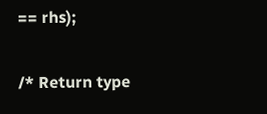== rhs);

/* Return type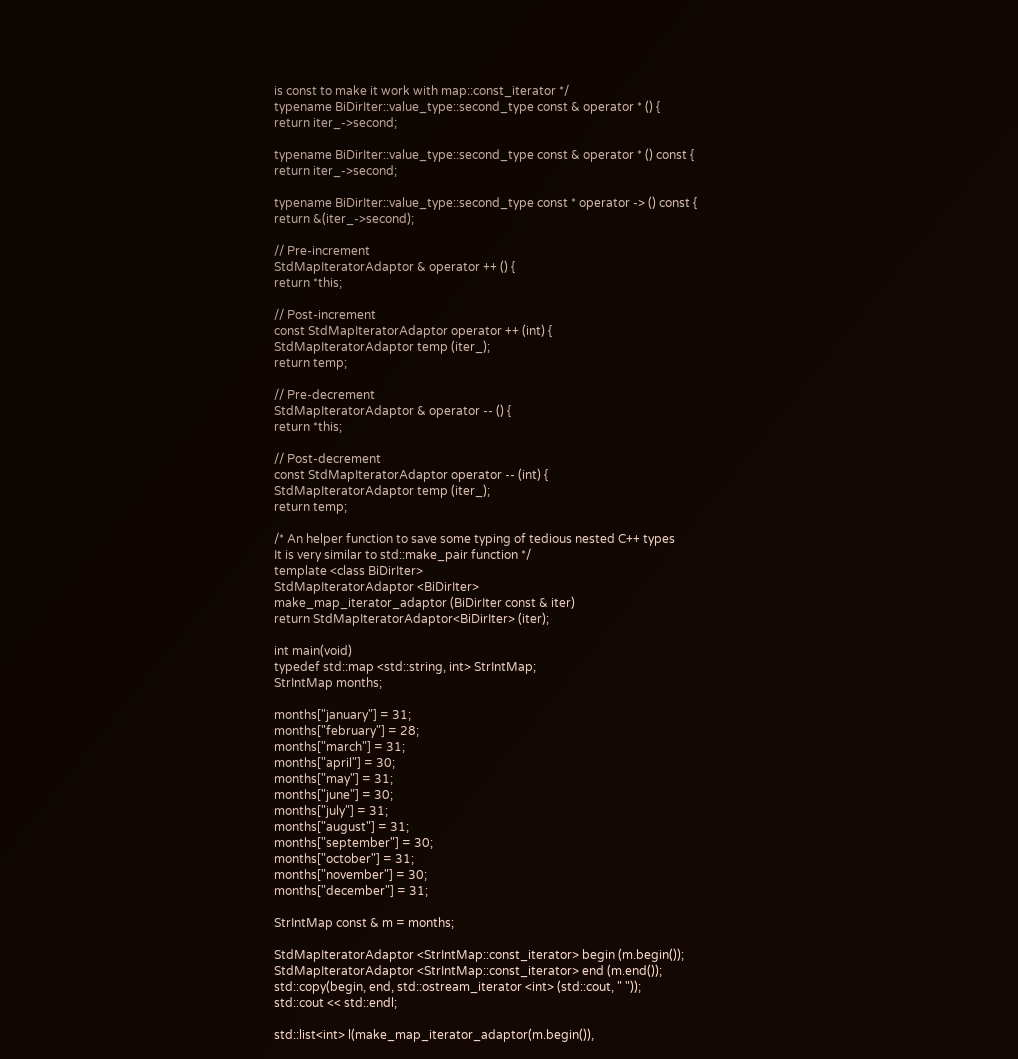is const to make it work with map::const_iterator */
typename BiDirIter::value_type::second_type const & operator * () {
return iter_->second;

typename BiDirIter::value_type::second_type const & operator * () const {
return iter_->second;

typename BiDirIter::value_type::second_type const * operator -> () const {
return &(iter_->second);

// Pre-increment
StdMapIteratorAdaptor & operator ++ () {
return *this;

// Post-increment
const StdMapIteratorAdaptor operator ++ (int) {
StdMapIteratorAdaptor temp (iter_);
return temp;

// Pre-decrement
StdMapIteratorAdaptor & operator -- () {
return *this;

// Post-decrement
const StdMapIteratorAdaptor operator -- (int) {
StdMapIteratorAdaptor temp (iter_);
return temp;

/* An helper function to save some typing of tedious nested C++ types
It is very similar to std::make_pair function */
template <class BiDirIter>
StdMapIteratorAdaptor <BiDirIter>
make_map_iterator_adaptor (BiDirIter const & iter)
return StdMapIteratorAdaptor<BiDirIter> (iter);

int main(void)
typedef std::map <std::string, int> StrIntMap;
StrIntMap months;

months["january"] = 31;
months["february"] = 28;
months["march"] = 31;
months["april"] = 30;
months["may"] = 31;
months["june"] = 30;
months["july"] = 31;
months["august"] = 31;
months["september"] = 30;
months["october"] = 31;
months["november"] = 30;
months["december"] = 31;

StrIntMap const & m = months;

StdMapIteratorAdaptor <StrIntMap::const_iterator> begin (m.begin());
StdMapIteratorAdaptor <StrIntMap::const_iterator> end (m.end());
std::copy(begin, end, std::ostream_iterator <int> (std::cout, " "));
std::cout << std::endl;

std::list<int> l(make_map_iterator_adaptor(m.begin()),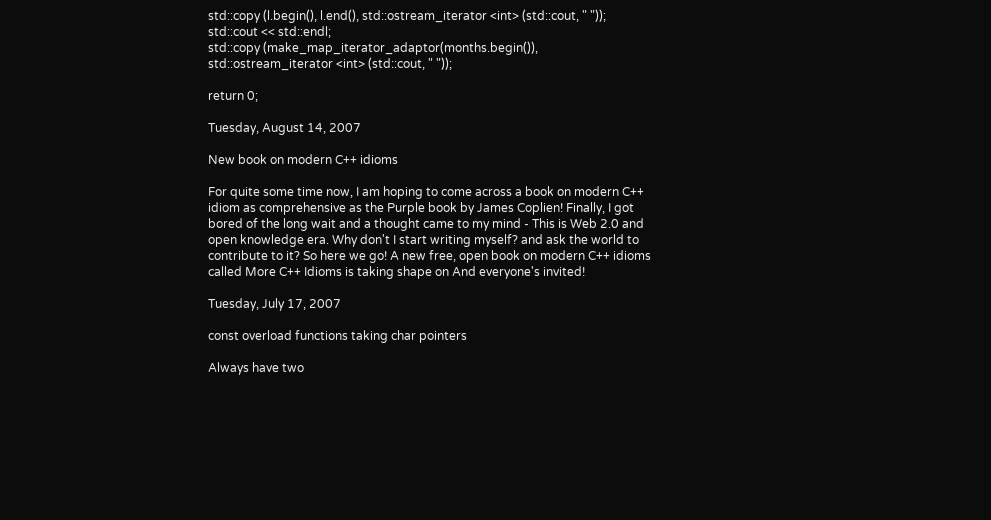std::copy (l.begin(), l.end(), std::ostream_iterator <int> (std::cout, " "));
std::cout << std::endl;
std::copy (make_map_iterator_adaptor(months.begin()),
std::ostream_iterator <int> (std::cout, " "));

return 0;

Tuesday, August 14, 2007

New book on modern C++ idioms

For quite some time now, I am hoping to come across a book on modern C++ idiom as comprehensive as the Purple book by James Coplien! Finally, I got bored of the long wait and a thought came to my mind - This is Web 2.0 and open knowledge era. Why don't I start writing myself? and ask the world to contribute to it? So here we go! A new free, open book on modern C++ idioms called More C++ Idioms is taking shape on And everyone's invited!

Tuesday, July 17, 2007

const overload functions taking char pointers

Always have two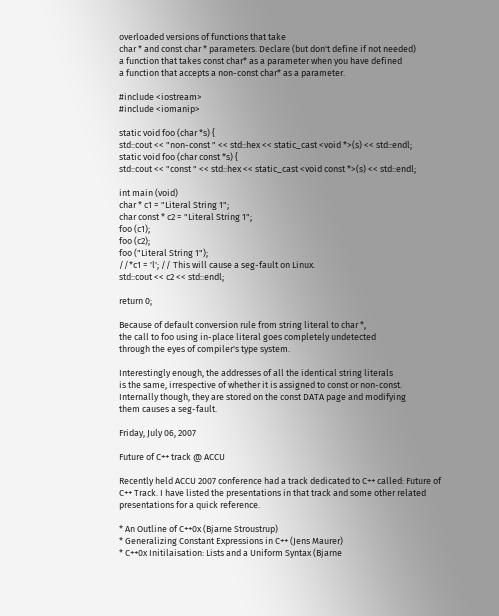overloaded versions of functions that take
char * and const char * parameters. Declare (but don't define if not needed)
a function that takes const char* as a parameter when you have defined
a function that accepts a non-const char* as a parameter.

#include <iostream>
#include <iomanip>

static void foo (char *s) {
std::cout << "non-const " << std::hex << static_cast <void *>(s) << std::endl;
static void foo (char const *s) {
std::cout << "const " << std::hex << static_cast <void const *>(s) << std::endl;

int main (void)
char * c1 = "Literal String 1";
char const * c2 = "Literal String 1";
foo (c1);
foo (c2);
foo ("Literal String 1");
//*c1 = 'l'; // This will cause a seg-fault on Linux.
std::cout << c2 << std::endl;

return 0;

Because of default conversion rule from string literal to char *,
the call to foo using in-place literal goes completely undetected
through the eyes of compiler's type system.

Interestingly enough, the addresses of all the identical string literals
is the same, irrespective of whether it is assigned to const or non-const.
Internally though, they are stored on the const DATA page and modifying
them causes a seg-fault.

Friday, July 06, 2007

Future of C++ track @ ACCU

Recently held ACCU 2007 conference had a track dedicated to C++ called: Future of C++ Track. I have listed the presentations in that track and some other related presentations for a quick reference.

* An Outline of C++0x (Bjarne Stroustrup)
* Generalizing Constant Expressions in C++ (Jens Maurer)
* C++0x Initilaisation: Lists and a Uniform Syntax (Bjarne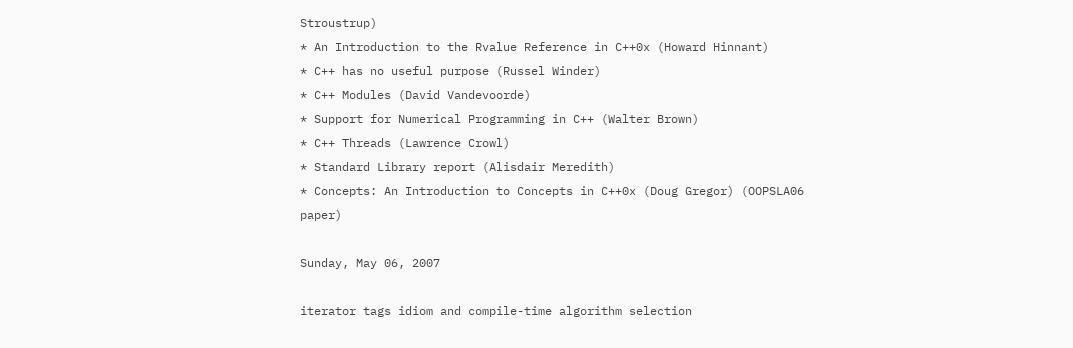Stroustrup)
* An Introduction to the Rvalue Reference in C++0x (Howard Hinnant)
* C++ has no useful purpose (Russel Winder)
* C++ Modules (David Vandevoorde)
* Support for Numerical Programming in C++ (Walter Brown)
* C++ Threads (Lawrence Crowl)
* Standard Library report (Alisdair Meredith)
* Concepts: An Introduction to Concepts in C++0x (Doug Gregor) (OOPSLA06 paper)

Sunday, May 06, 2007

iterator tags idiom and compile-time algorithm selection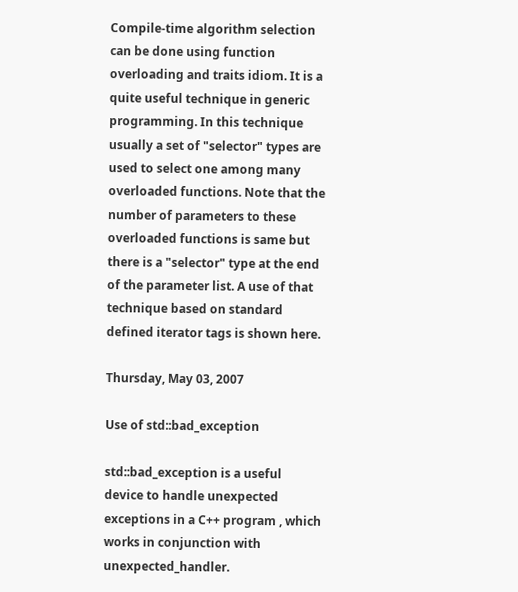Compile-time algorithm selection can be done using function overloading and traits idiom. It is a quite useful technique in generic programming. In this technique usually a set of "selector" types are used to select one among many overloaded functions. Note that the number of parameters to these overloaded functions is same but there is a "selector" type at the end of the parameter list. A use of that technique based on standard defined iterator tags is shown here.

Thursday, May 03, 2007

Use of std::bad_exception

std::bad_exception is a useful device to handle unexpected exceptions in a C++ program , which works in conjunction with unexpected_handler.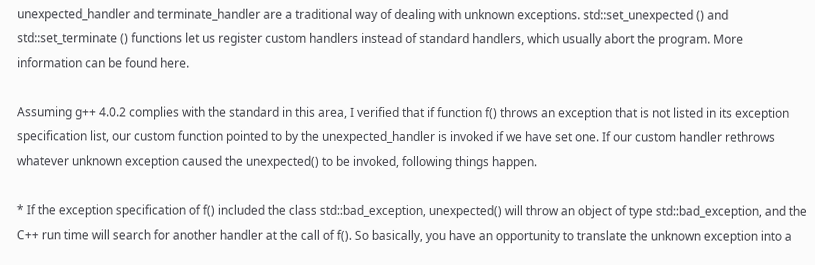unexpected_handler and terminate_handler are a traditional way of dealing with unknown exceptions. std::set_unexpected () and std::set_terminate () functions let us register custom handlers instead of standard handlers, which usually abort the program. More information can be found here.

Assuming g++ 4.0.2 complies with the standard in this area, I verified that if function f() throws an exception that is not listed in its exception specification list, our custom function pointed to by the unexpected_handler is invoked if we have set one. If our custom handler rethrows whatever unknown exception caused the unexpected() to be invoked, following things happen.

* If the exception specification of f() included the class std::bad_exception, unexpected() will throw an object of type std::bad_exception, and the C++ run time will search for another handler at the call of f(). So basically, you have an opportunity to translate the unknown exception into a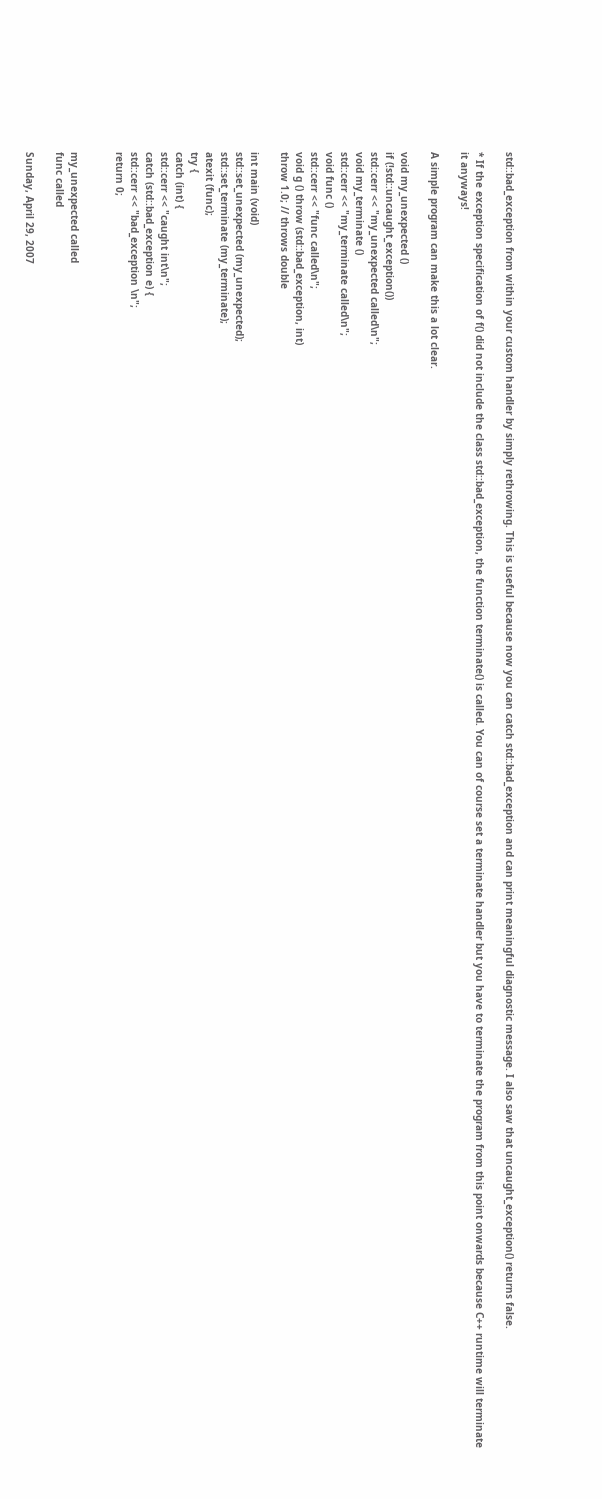std::bad_exception from within your custom handler by simply rethrowing. This is useful because now you can catch std::bad_exception and can print meaningful diagnostic message. I also saw that uncaught_exception() returns false.

* If the exception specification of f() did not include the class std::bad_exception, the function terminate() is called. You can of course set a terminate handler but you have to terminate the program from this point onwards because C++ runtime will terminate it anyways!

A simple program can make this a lot clear.

void my_unexpected ()
if (!std::uncaught_exception())
std::cerr << "my_unexpected called\n";
void my_terminate ()
std::cerr << "my_terminate called\n";
void func ()
std::cerr << "func called\n";
void g () throw (std::bad_exception, int)
throw 1.0; // throws double

int main (void)
std::set_unexpected (my_unexpected);
std::set_terminate (my_terminate);
atexit (func);
try {
catch (int) {
std::cerr << "caught int\n";
catch (std::bad_exception e) {
std::cerr << "bad_exception \n";
return 0;


my_unexpected called
func called

Sunday, April 29, 2007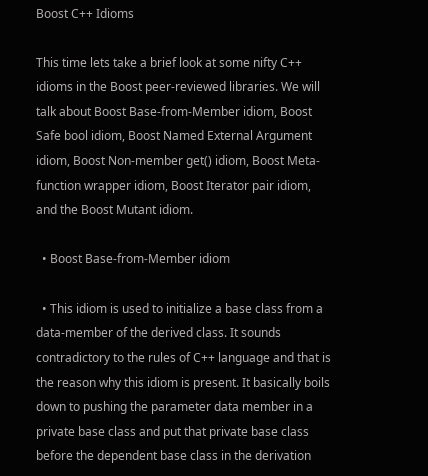Boost C++ Idioms

This time lets take a brief look at some nifty C++ idioms in the Boost peer-reviewed libraries. We will talk about Boost Base-from-Member idiom, Boost Safe bool idiom, Boost Named External Argument idiom, Boost Non-member get() idiom, Boost Meta-function wrapper idiom, Boost Iterator pair idiom, and the Boost Mutant idiom.

  • Boost Base-from-Member idiom

  • This idiom is used to initialize a base class from a data-member of the derived class. It sounds contradictory to the rules of C++ language and that is the reason why this idiom is present. It basically boils down to pushing the parameter data member in a private base class and put that private base class before the dependent base class in the derivation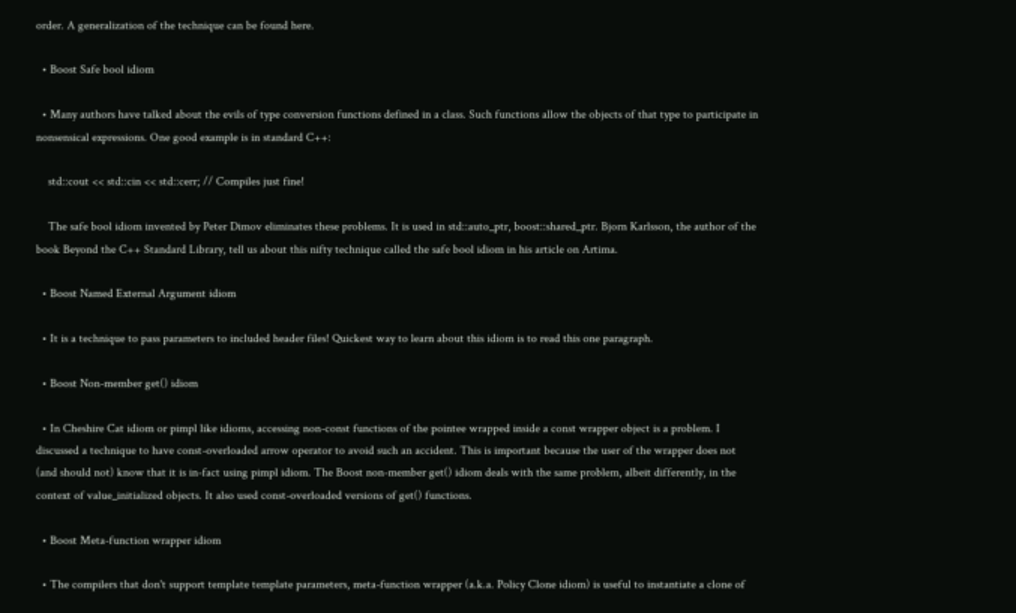order. A generalization of the technique can be found here.

  • Boost Safe bool idiom

  • Many authors have talked about the evils of type conversion functions defined in a class. Such functions allow the objects of that type to participate in nonsensical expressions. One good example is in standard C++:

    std::cout << std::cin << std::cerr; // Compiles just fine!

    The safe bool idiom invented by Peter Dimov eliminates these problems. It is used in std::auto_ptr, boost::shared_ptr. Bjorn Karlsson, the author of the book Beyond the C++ Standard Library, tell us about this nifty technique called the safe bool idiom in his article on Artima.

  • Boost Named External Argument idiom

  • It is a technique to pass parameters to included header files! Quickest way to learn about this idiom is to read this one paragraph.

  • Boost Non-member get() idiom

  • In Cheshire Cat idiom or pimpl like idioms, accessing non-const functions of the pointee wrapped inside a const wrapper object is a problem. I discussed a technique to have const-overloaded arrow operator to avoid such an accident. This is important because the user of the wrapper does not (and should not) know that it is in-fact using pimpl idiom. The Boost non-member get() idiom deals with the same problem, albeit differently, in the context of value_initialized objects. It also used const-overloaded versions of get() functions.

  • Boost Meta-function wrapper idiom

  • The compilers that don't support template template parameters, meta-function wrapper (a.k.a. Policy Clone idiom) is useful to instantiate a clone of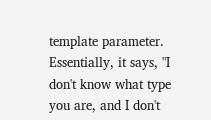template parameter. Essentially, it says, "I don't know what type you are, and I don't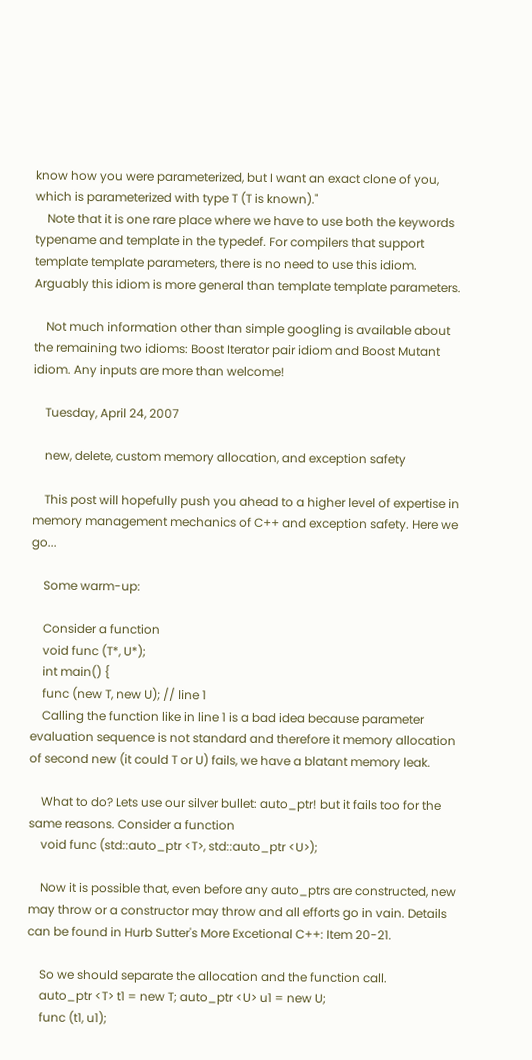know how you were parameterized, but I want an exact clone of you, which is parameterized with type T (T is known)."
    Note that it is one rare place where we have to use both the keywords typename and template in the typedef. For compilers that support template template parameters, there is no need to use this idiom. Arguably this idiom is more general than template template parameters.

    Not much information other than simple googling is available about the remaining two idioms: Boost Iterator pair idiom and Boost Mutant idiom. Any inputs are more than welcome!

    Tuesday, April 24, 2007

    new, delete, custom memory allocation, and exception safety

    This post will hopefully push you ahead to a higher level of expertise in memory management mechanics of C++ and exception safety. Here we go...

    Some warm-up:

    Consider a function
    void func (T*, U*);
    int main() {
    func (new T, new U); // line 1
    Calling the function like in line 1 is a bad idea because parameter evaluation sequence is not standard and therefore it memory allocation of second new (it could T or U) fails, we have a blatant memory leak.

    What to do? Lets use our silver bullet: auto_ptr! but it fails too for the same reasons. Consider a function
    void func (std::auto_ptr <T>, std::auto_ptr <U>);

    Now it is possible that, even before any auto_ptrs are constructed, new may throw or a constructor may throw and all efforts go in vain. Details can be found in Hurb Sutter's More Excetional C++: Item 20-21.

    So we should separate the allocation and the function call.
    auto_ptr <T> t1 = new T; auto_ptr <U> u1 = new U;
    func (t1, u1);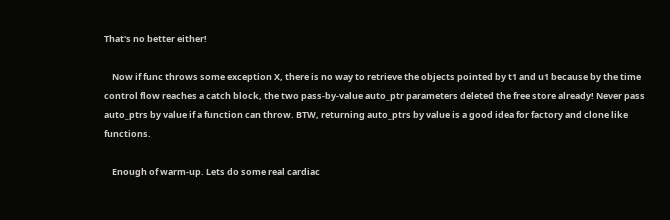That's no better either!

    Now if func throws some exception X, there is no way to retrieve the objects pointed by t1 and u1 because by the time control flow reaches a catch block, the two pass-by-value auto_ptr parameters deleted the free store already! Never pass auto_ptrs by value if a function can throw. BTW, returning auto_ptrs by value is a good idea for factory and clone like functions.

    Enough of warm-up. Lets do some real cardiac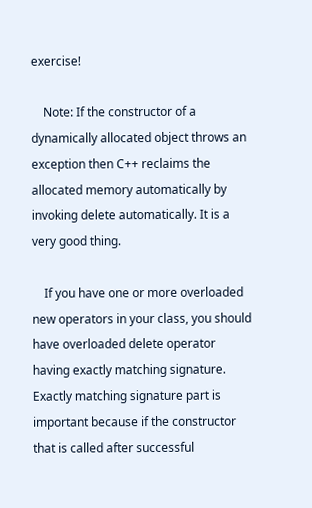exercise!

    Note: If the constructor of a dynamically allocated object throws an exception then C++ reclaims the allocated memory automatically by invoking delete automatically. It is a very good thing.

    If you have one or more overloaded new operators in your class, you should have overloaded delete operator having exactly matching signature. Exactly matching signature part is important because if the constructor that is called after successful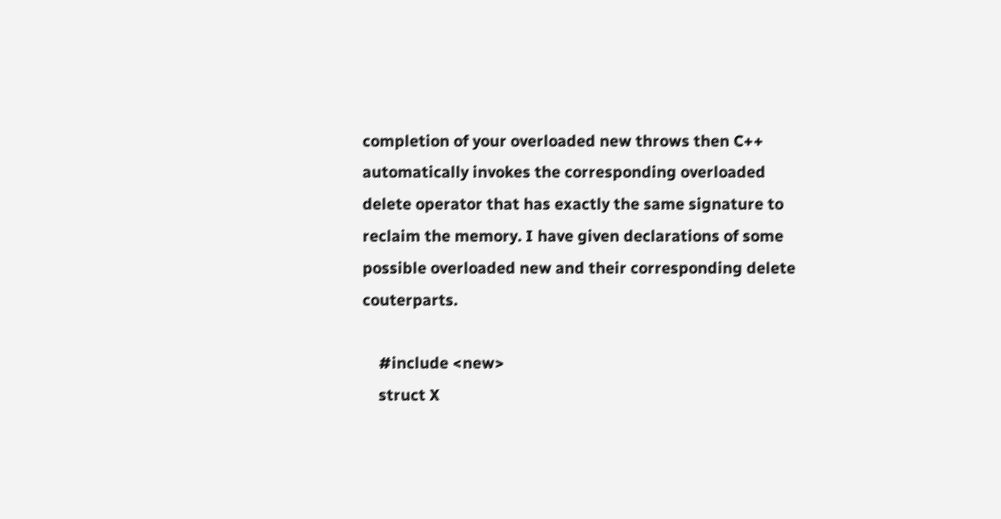completion of your overloaded new throws then C++ automatically invokes the corresponding overloaded delete operator that has exactly the same signature to reclaim the memory. I have given declarations of some possible overloaded new and their corresponding delete couterparts.

    #include <new>
    struct X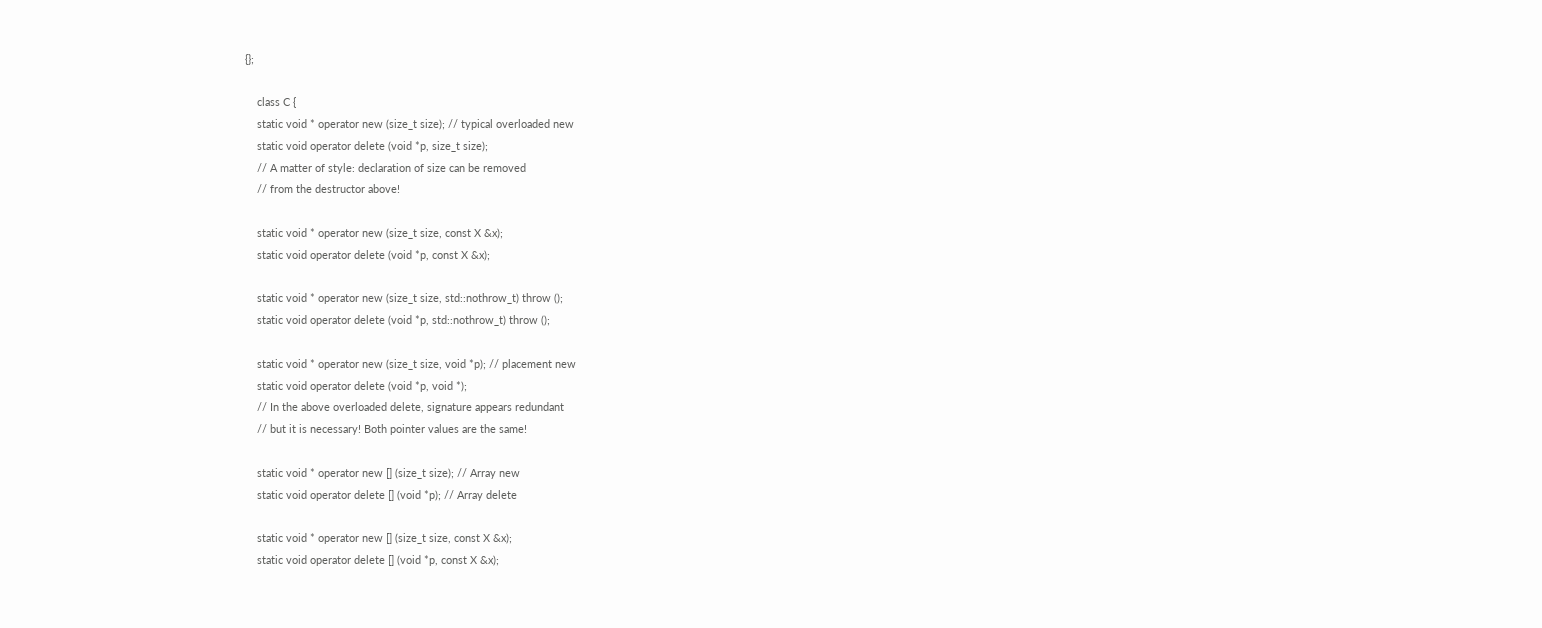{};

    class C {
    static void * operator new (size_t size); // typical overloaded new
    static void operator delete (void *p, size_t size);
    // A matter of style: declaration of size can be removed
    // from the destructor above!

    static void * operator new (size_t size, const X &x);
    static void operator delete (void *p, const X &x);

    static void * operator new (size_t size, std::nothrow_t) throw ();
    static void operator delete (void *p, std::nothrow_t) throw ();

    static void * operator new (size_t size, void *p); // placement new
    static void operator delete (void *p, void *);
    // In the above overloaded delete, signature appears redundant
    // but it is necessary! Both pointer values are the same!

    static void * operator new [] (size_t size); // Array new
    static void operator delete [] (void *p); // Array delete

    static void * operator new [] (size_t size, const X &x);
    static void operator delete [] (void *p, const X &x);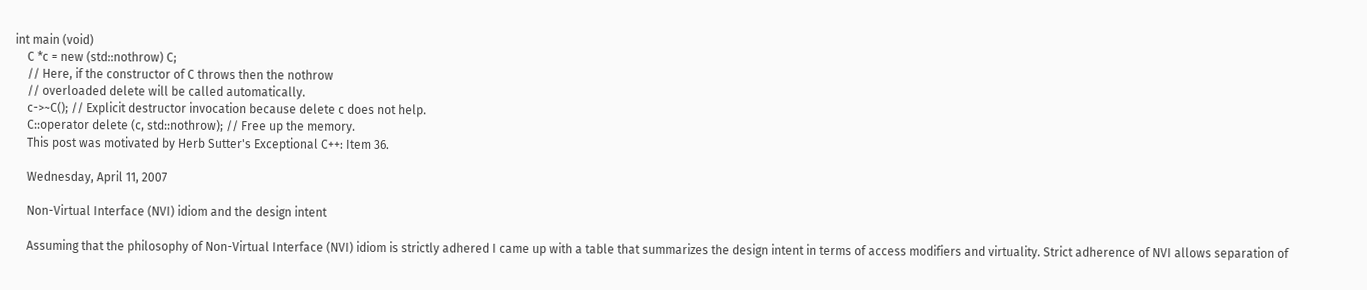int main (void)
    C *c = new (std::nothrow) C;
    // Here, if the constructor of C throws then the nothrow
    // overloaded delete will be called automatically.
    c->~C(); // Explicit destructor invocation because delete c does not help.
    C::operator delete (c, std::nothrow); // Free up the memory.
    This post was motivated by Herb Sutter's Exceptional C++: Item 36.

    Wednesday, April 11, 2007

    Non-Virtual Interface (NVI) idiom and the design intent

    Assuming that the philosophy of Non-Virtual Interface (NVI) idiom is strictly adhered I came up with a table that summarizes the design intent in terms of access modifiers and virtuality. Strict adherence of NVI allows separation of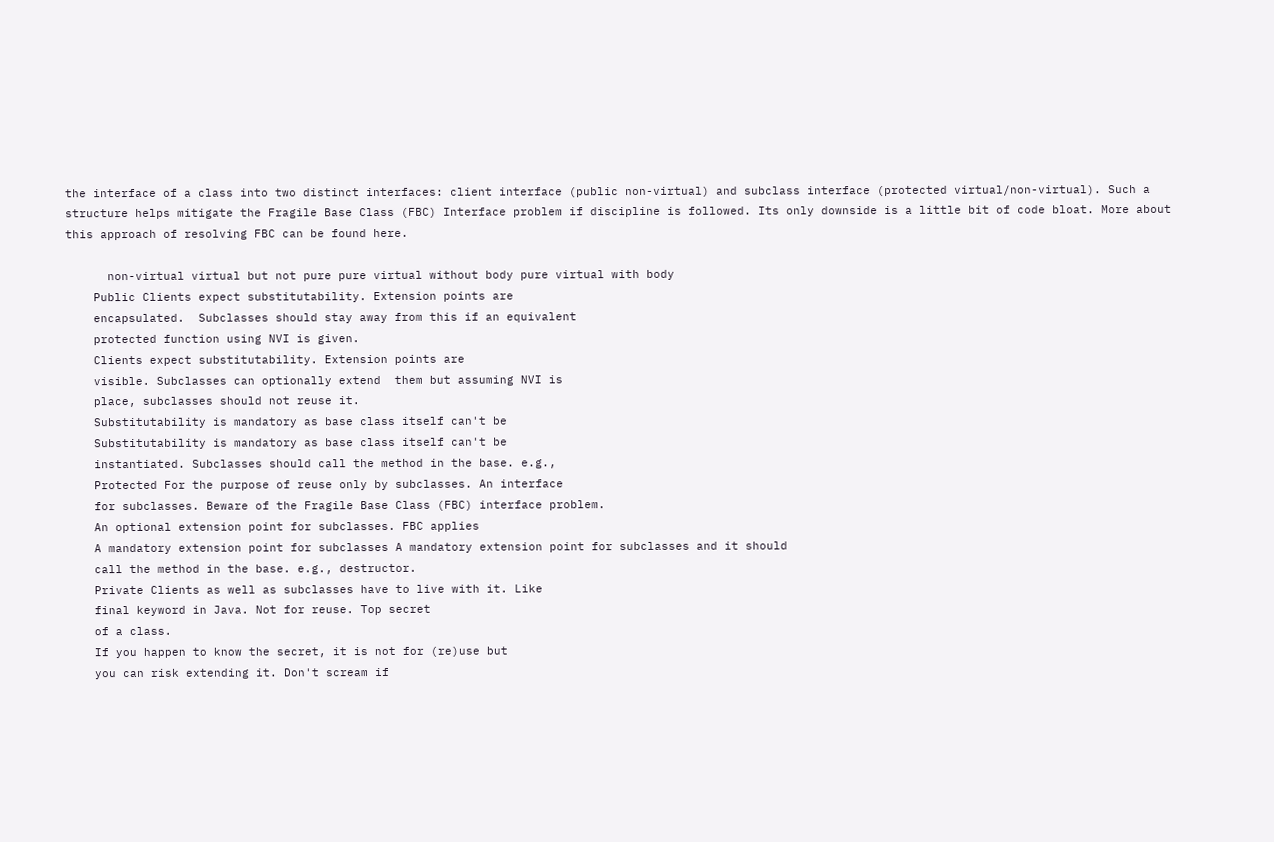the interface of a class into two distinct interfaces: client interface (public non-virtual) and subclass interface (protected virtual/non-virtual). Such a structure helps mitigate the Fragile Base Class (FBC) Interface problem if discipline is followed. Its only downside is a little bit of code bloat. More about this approach of resolving FBC can be found here.

      non-virtual virtual but not pure pure virtual without body pure virtual with body
    Public Clients expect substitutability. Extension points are
    encapsulated.  Subclasses should stay away from this if an equivalent
    protected function using NVI is given.
    Clients expect substitutability. Extension points are
    visible. Subclasses can optionally extend  them but assuming NVI is
    place, subclasses should not reuse it.
    Substitutability is mandatory as base class itself can't be
    Substitutability is mandatory as base class itself can't be
    instantiated. Subclasses should call the method in the base. e.g.,
    Protected For the purpose of reuse only by subclasses. An interface
    for subclasses. Beware of the Fragile Base Class (FBC) interface problem.
    An optional extension point for subclasses. FBC applies
    A mandatory extension point for subclasses A mandatory extension point for subclasses and it should
    call the method in the base. e.g., destructor.
    Private Clients as well as subclasses have to live with it. Like
    final keyword in Java. Not for reuse. Top secret
    of a class.
    If you happen to know the secret, it is not for (re)use but
    you can risk extending it. Don't scream if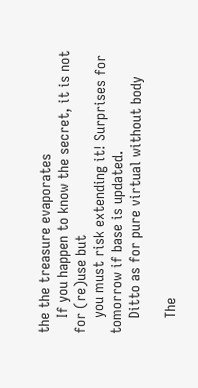the the treasure evaporates
    If you happen to know the secret, it is not for (re)use but
    you must risk extending it! Surprises for tomorrow if base is updated.
    Ditto as for pure virtual without body

    The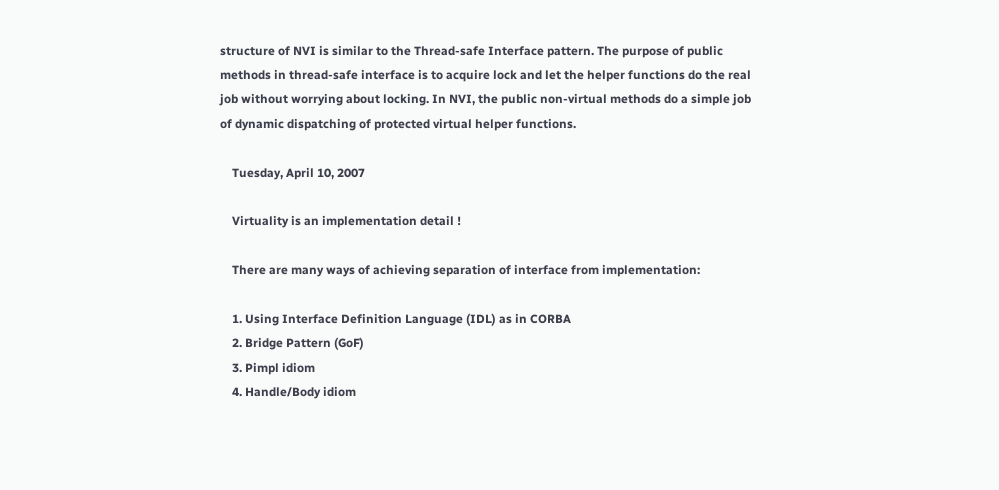structure of NVI is similar to the Thread-safe Interface pattern. The purpose of public methods in thread-safe interface is to acquire lock and let the helper functions do the real job without worrying about locking. In NVI, the public non-virtual methods do a simple job of dynamic dispatching of protected virtual helper functions.

    Tuesday, April 10, 2007

    Virtuality is an implementation detail !

    There are many ways of achieving separation of interface from implementation:

    1. Using Interface Definition Language (IDL) as in CORBA
    2. Bridge Pattern (GoF)
    3. Pimpl idiom
    4. Handle/Body idiom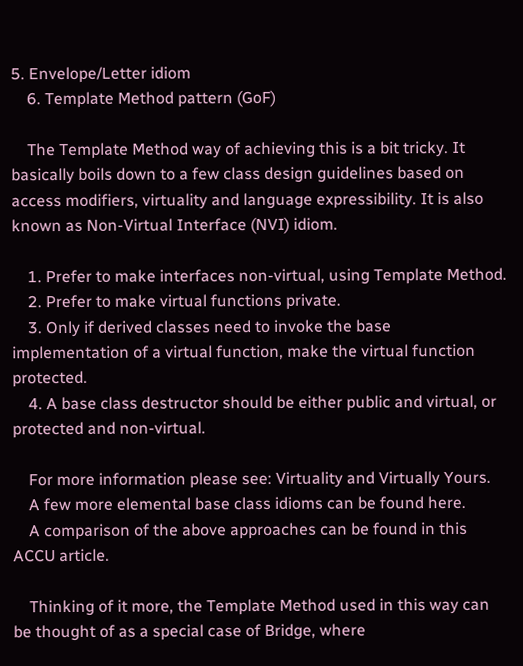5. Envelope/Letter idiom
    6. Template Method pattern (GoF)

    The Template Method way of achieving this is a bit tricky. It basically boils down to a few class design guidelines based on access modifiers, virtuality and language expressibility. It is also known as Non-Virtual Interface (NVI) idiom.

    1. Prefer to make interfaces non-virtual, using Template Method.
    2. Prefer to make virtual functions private.
    3. Only if derived classes need to invoke the base implementation of a virtual function, make the virtual function protected.
    4. A base class destructor should be either public and virtual, or protected and non-virtual.

    For more information please see: Virtuality and Virtually Yours.
    A few more elemental base class idioms can be found here.
    A comparison of the above approaches can be found in this ACCU article.

    Thinking of it more, the Template Method used in this way can be thought of as a special case of Bridge, where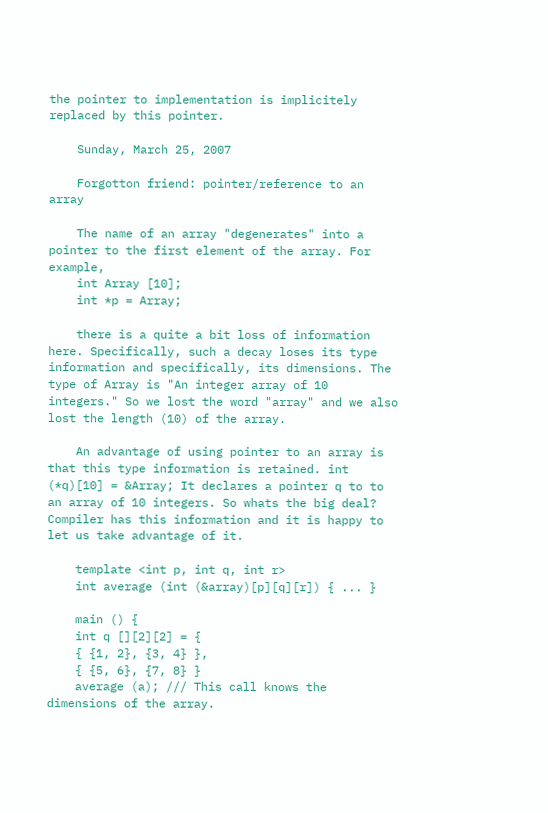the pointer to implementation is implicitely replaced by this pointer.

    Sunday, March 25, 2007

    Forgotton friend: pointer/reference to an array

    The name of an array "degenerates" into a pointer to the first element of the array. For example,
    int Array [10];
    int *p = Array;

    there is a quite a bit loss of information here. Specifically, such a decay loses its type information and specifically, its dimensions. The type of Array is "An integer array of 10 integers." So we lost the word "array" and we also lost the length (10) of the array.

    An advantage of using pointer to an array is that this type information is retained. int (*q)[10] = &Array; It declares a pointer q to to an array of 10 integers. So whats the big deal? Compiler has this information and it is happy to let us take advantage of it.

    template <int p, int q, int r>
    int average (int (&array)[p][q][r]) { ... }

    main () {
    int q [][2][2] = {
    { {1, 2}, {3, 4} },
    { {5, 6}, {7, 8} }
    average (a); /// This call knows the dimensions of the array.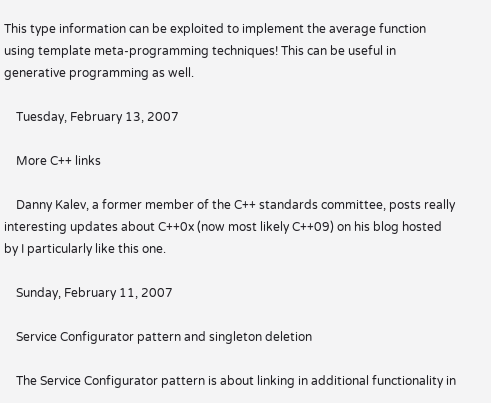This type information can be exploited to implement the average function using template meta-programming techniques! This can be useful in generative programming as well.

    Tuesday, February 13, 2007

    More C++ links

    Danny Kalev, a former member of the C++ standards committee, posts really interesting updates about C++0x (now most likely C++09) on his blog hosted by I particularly like this one.

    Sunday, February 11, 2007

    Service Configurator pattern and singleton deletion

    The Service Configurator pattern is about linking in additional functionality in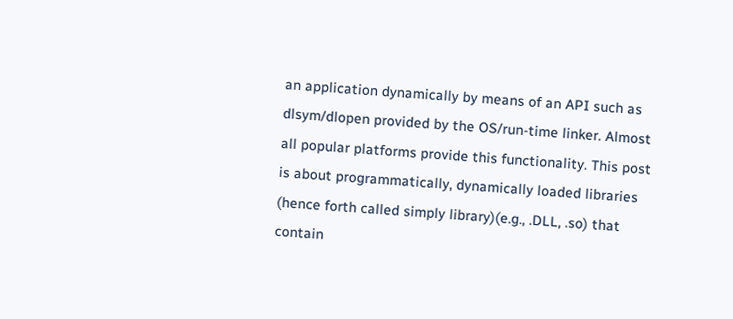an application dynamically by means of an API such as dlsym/dlopen provided by the OS/run-time linker. Almost all popular platforms provide this functionality. This post is about programmatically, dynamically loaded libraries (hence forth called simply library)(e.g., .DLL, .so) that contain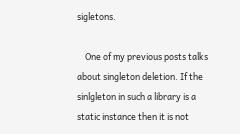sigletons.

    One of my previous posts talks about singleton deletion. If the sinlgleton in such a library is a static instance then it is not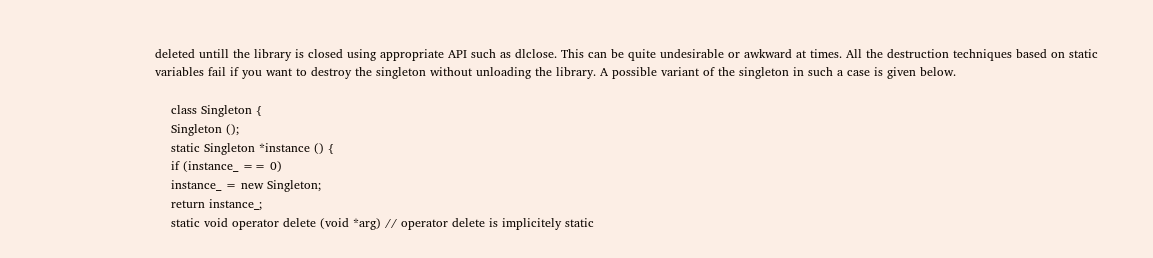deleted untill the library is closed using appropriate API such as dlclose. This can be quite undesirable or awkward at times. All the destruction techniques based on static variables fail if you want to destroy the singleton without unloading the library. A possible variant of the singleton in such a case is given below.

    class Singleton {
    Singleton ();
    static Singleton *instance () {
    if (instance_ == 0)
    instance_ = new Singleton;
    return instance_;
    static void operator delete (void *arg) // operator delete is implicitely static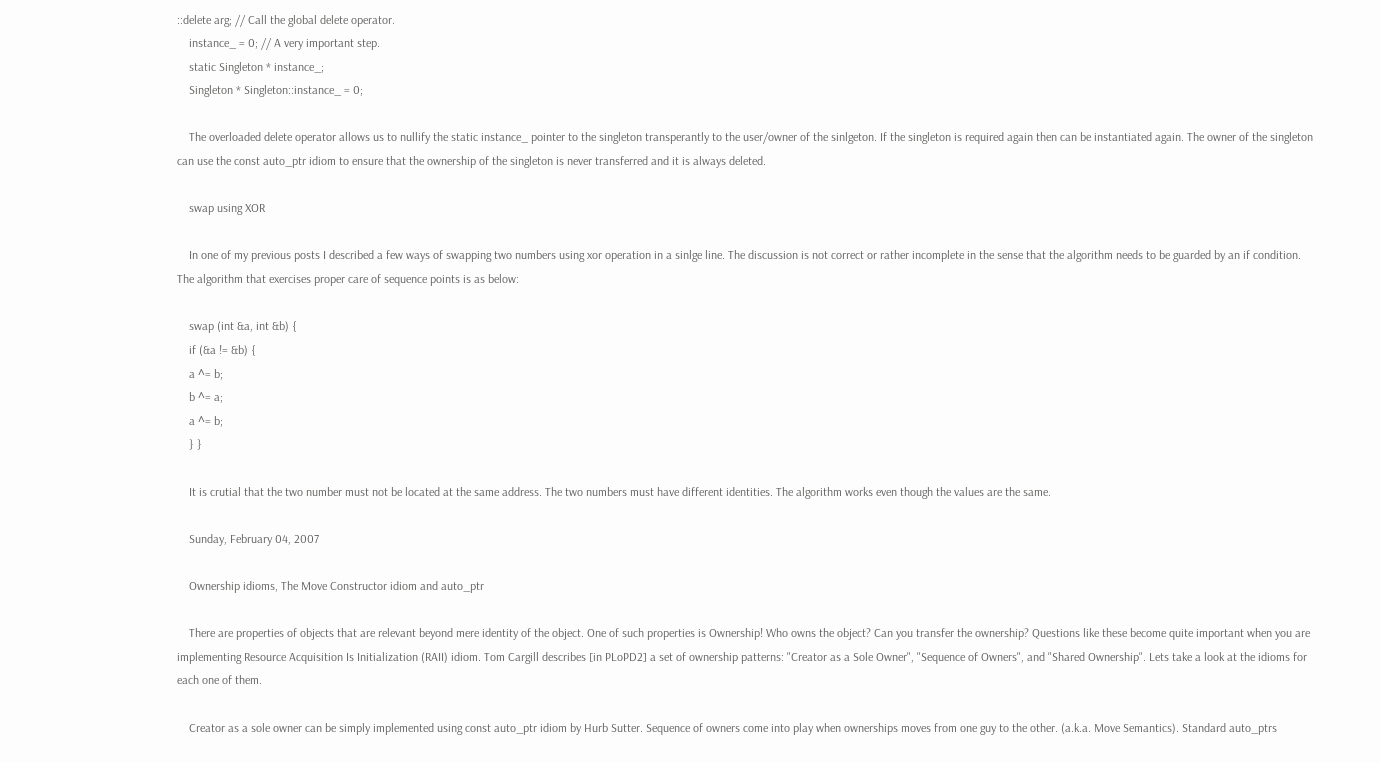::delete arg; // Call the global delete operator.
    instance_ = 0; // A very important step.
    static Singleton * instance_;
    Singleton * Singleton::instance_ = 0;

    The overloaded delete operator allows us to nullify the static instance_ pointer to the singleton transperantly to the user/owner of the sinlgeton. If the singleton is required again then can be instantiated again. The owner of the singleton can use the const auto_ptr idiom to ensure that the ownership of the singleton is never transferred and it is always deleted.

    swap using XOR

    In one of my previous posts I described a few ways of swapping two numbers using xor operation in a sinlge line. The discussion is not correct or rather incomplete in the sense that the algorithm needs to be guarded by an if condition. The algorithm that exercises proper care of sequence points is as below:

    swap (int &a, int &b) {
    if (&a != &b) {
    a ^= b;
    b ^= a;
    a ^= b;
    } }

    It is crutial that the two number must not be located at the same address. The two numbers must have different identities. The algorithm works even though the values are the same.

    Sunday, February 04, 2007

    Ownership idioms, The Move Constructor idiom and auto_ptr

    There are properties of objects that are relevant beyond mere identity of the object. One of such properties is Ownership! Who owns the object? Can you transfer the ownership? Questions like these become quite important when you are implementing Resource Acquisition Is Initialization (RAII) idiom. Tom Cargill describes [in PLoPD2] a set of ownership patterns: "Creator as a Sole Owner", "Sequence of Owners", and "Shared Ownership". Lets take a look at the idioms for each one of them.

    Creator as a sole owner can be simply implemented using const auto_ptr idiom by Hurb Sutter. Sequence of owners come into play when ownerships moves from one guy to the other. (a.k.a. Move Semantics). Standard auto_ptrs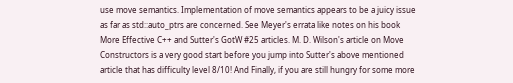use move semantics. Implementation of move semantics appears to be a juicy issue as far as std::auto_ptrs are concerned. See Meyer's errata like notes on his book More Effective C++ and Sutter's GotW #25 articles. M. D. Wilson's article on Move Constructors is a very good start before you jump into Sutter's above mentioned article that has difficulty level 8/10! And Finally, if you are still hungry for some more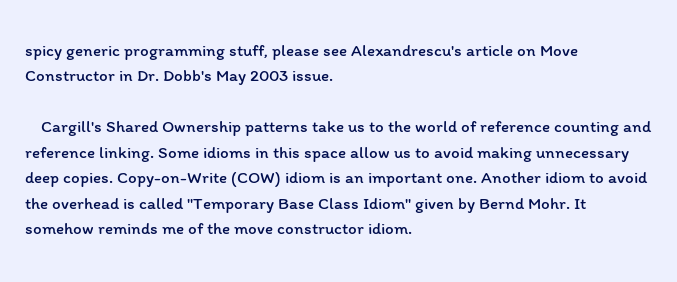spicy generic programming stuff, please see Alexandrescu's article on Move Constructor in Dr. Dobb's May 2003 issue.

    Cargill's Shared Ownership patterns take us to the world of reference counting and reference linking. Some idioms in this space allow us to avoid making unnecessary deep copies. Copy-on-Write (COW) idiom is an important one. Another idiom to avoid the overhead is called "Temporary Base Class Idiom" given by Bernd Mohr. It somehow reminds me of the move constructor idiom.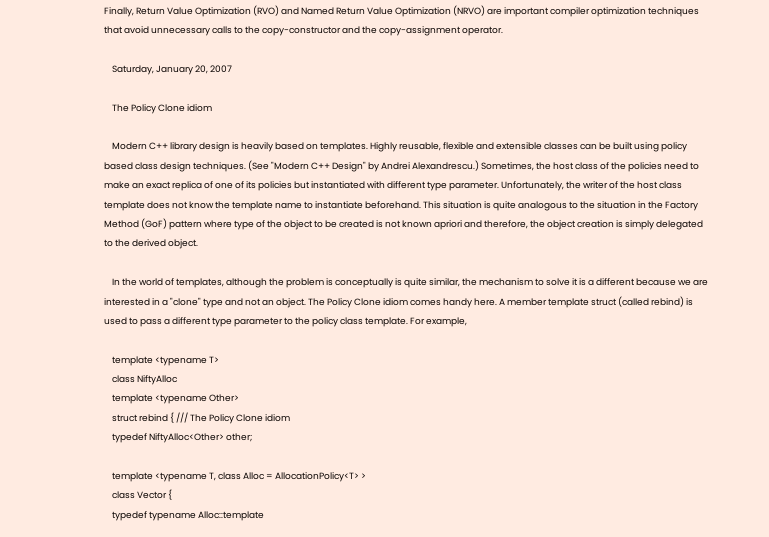Finally, Return Value Optimization (RVO) and Named Return Value Optimization (NRVO) are important compiler optimization techniques that avoid unnecessary calls to the copy-constructor and the copy-assignment operator.

    Saturday, January 20, 2007

    The Policy Clone idiom

    Modern C++ library design is heavily based on templates. Highly reusable, flexible and extensible classes can be built using policy based class design techniques. (See "Modern C++ Design" by Andrei Alexandrescu.) Sometimes, the host class of the policies need to make an exact replica of one of its policies but instantiated with different type parameter. Unfortunately, the writer of the host class template does not know the template name to instantiate beforehand. This situation is quite analogous to the situation in the Factory Method (GoF) pattern where type of the object to be created is not known apriori and therefore, the object creation is simply delegated to the derived object.

    In the world of templates, although the problem is conceptually is quite similar, the mechanism to solve it is a different because we are interested in a "clone" type and not an object. The Policy Clone idiom comes handy here. A member template struct (called rebind) is used to pass a different type parameter to the policy class template. For example,

    template <typename T>
    class NiftyAlloc
    template <typename Other>
    struct rebind { /// The Policy Clone idiom
    typedef NiftyAlloc<Other> other;

    template <typename T, class Alloc = AllocationPolicy<T> >
    class Vector {
    typedef typename Alloc::template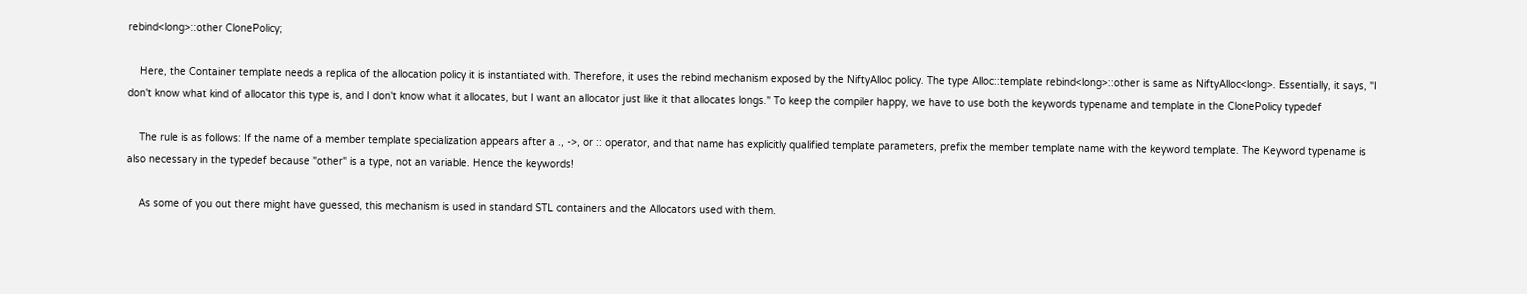rebind<long>::other ClonePolicy;

    Here, the Container template needs a replica of the allocation policy it is instantiated with. Therefore, it uses the rebind mechanism exposed by the NiftyAlloc policy. The type Alloc::template rebind<long>::other is same as NiftyAlloc<long>. Essentially, it says, "I don't know what kind of allocator this type is, and I don't know what it allocates, but I want an allocator just like it that allocates longs." To keep the compiler happy, we have to use both the keywords typename and template in the ClonePolicy typedef

    The rule is as follows: If the name of a member template specialization appears after a ., ->, or :: operator, and that name has explicitly qualified template parameters, prefix the member template name with the keyword template. The Keyword typename is also necessary in the typedef because "other" is a type, not an variable. Hence the keywords!

    As some of you out there might have guessed, this mechanism is used in standard STL containers and the Allocators used with them.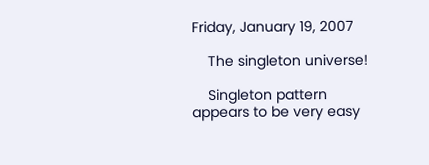Friday, January 19, 2007

    The singleton universe!

    Singleton pattern appears to be very easy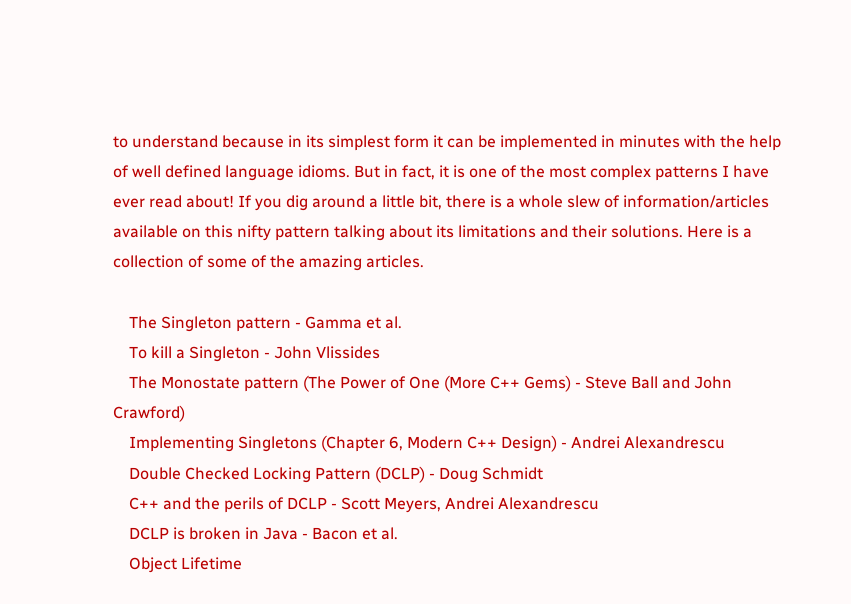to understand because in its simplest form it can be implemented in minutes with the help of well defined language idioms. But in fact, it is one of the most complex patterns I have ever read about! If you dig around a little bit, there is a whole slew of information/articles available on this nifty pattern talking about its limitations and their solutions. Here is a collection of some of the amazing articles.

    The Singleton pattern - Gamma et al.
    To kill a Singleton - John Vlissides
    The Monostate pattern (The Power of One (More C++ Gems) - Steve Ball and John Crawford)
    Implementing Singletons (Chapter 6, Modern C++ Design) - Andrei Alexandrescu
    Double Checked Locking Pattern (DCLP) - Doug Schmidt
    C++ and the perils of DCLP - Scott Meyers, Andrei Alexandrescu
    DCLP is broken in Java - Bacon et al.
    Object Lifetime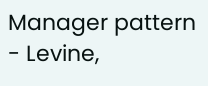Manager pattern - Levine,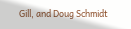Gill, and Doug Schmidt